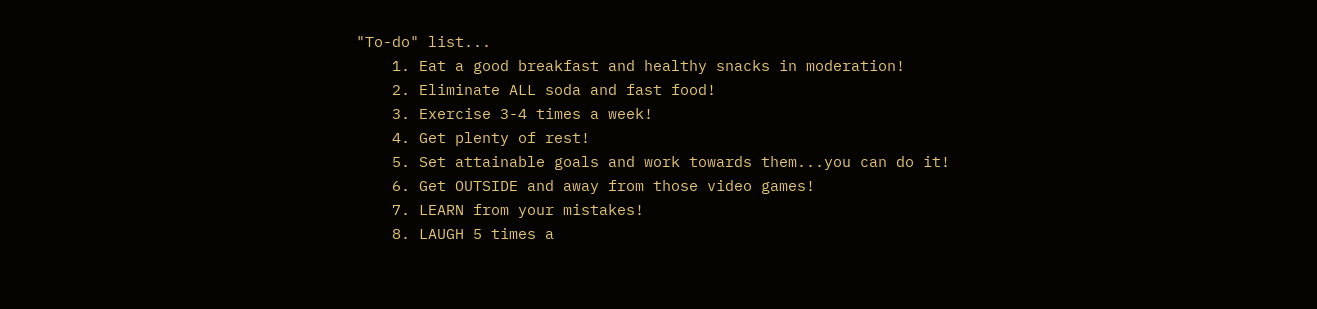"To-do" list...
    1. Eat a good breakfast and healthy snacks in moderation!
    2. Eliminate ALL soda and fast food!
    3. Exercise 3-4 times a week!
    4. Get plenty of rest!
    5. Set attainable goals and work towards them...you can do it!
    6. Get OUTSIDE and away from those video games!
    7. LEARN from your mistakes!
    8. LAUGH 5 times a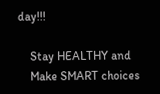day!!!

    Stay HEALTHY and
    Make SMART choices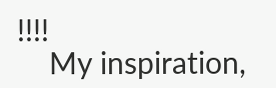!!!!
    My inspiration,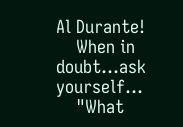Al Durante!
    When in doubt...ask yourself...
    "What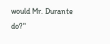would Mr. Durante do?"